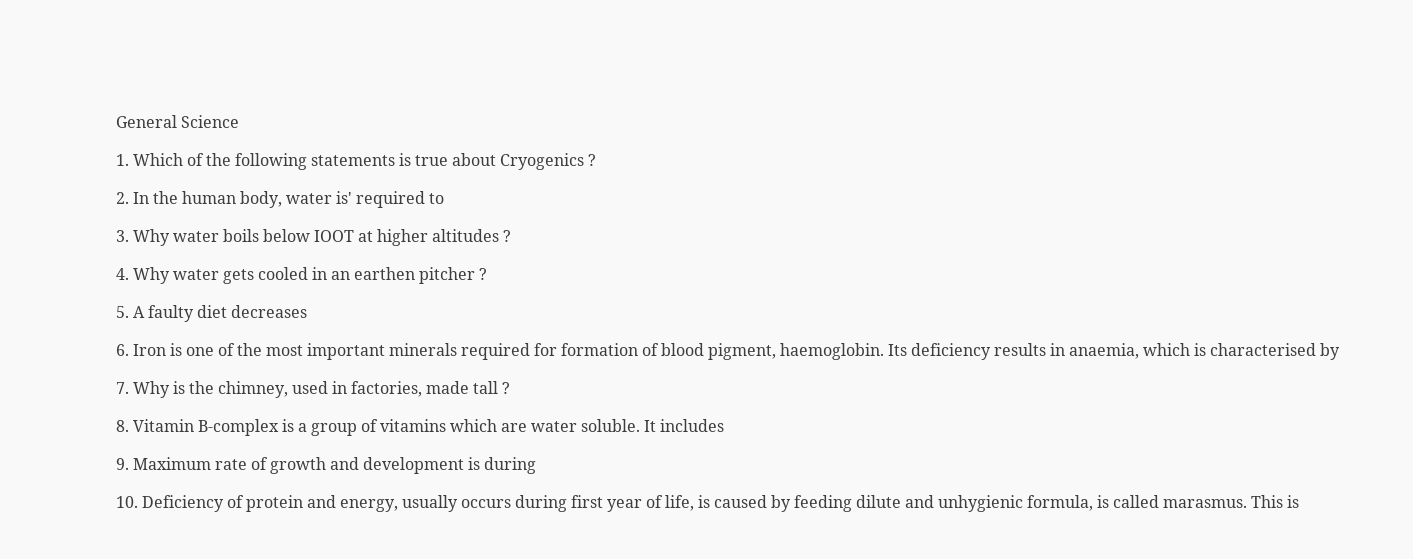General Science

1. Which of the following statements is true about Cryogenics ?

2. In the human body, water is' required to

3. Why water boils below IOOT at higher altitudes ?

4. Why water gets cooled in an earthen pitcher ?

5. A faulty diet decreases

6. Iron is one of the most important minerals required for formation of blood pigment, haemoglobin. Its deficiency results in anaemia, which is characterised by

7. Why is the chimney, used in factories, made tall ?

8. Vitamin B-complex is a group of vitamins which are water soluble. It includes

9. Maximum rate of growth and development is during

10. Deficiency of protein and energy, usually occurs during first year of life, is caused by feeding dilute and unhygienic formula, is called marasmus. This is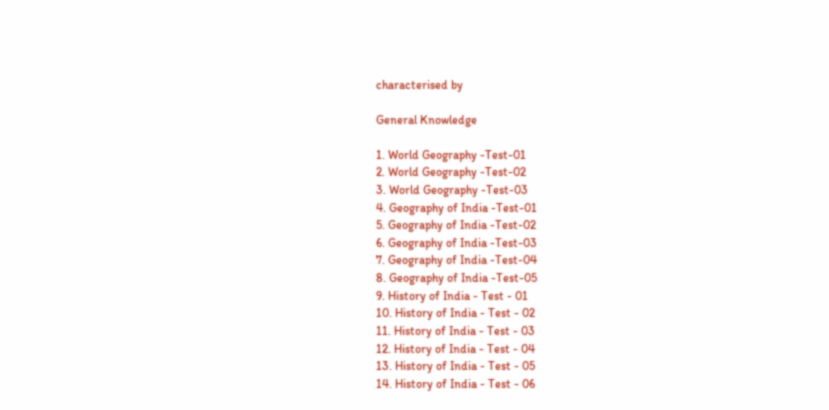characterised by

General Knowledge

1. World Geography -Test-01
2. World Geography -Test-02
3. World Geography -Test-03
4. Geography of India -Test-01
5. Geography of India -Test-02
6. Geography of India -Test-03
7. Geography of India -Test-04
8. Geography of India -Test-05
9. History of India - Test - 01
10. History of India - Test - 02
11. History of India - Test - 03
12. History of India - Test - 04
13. History of India - Test - 05
14. History of India - Test - 06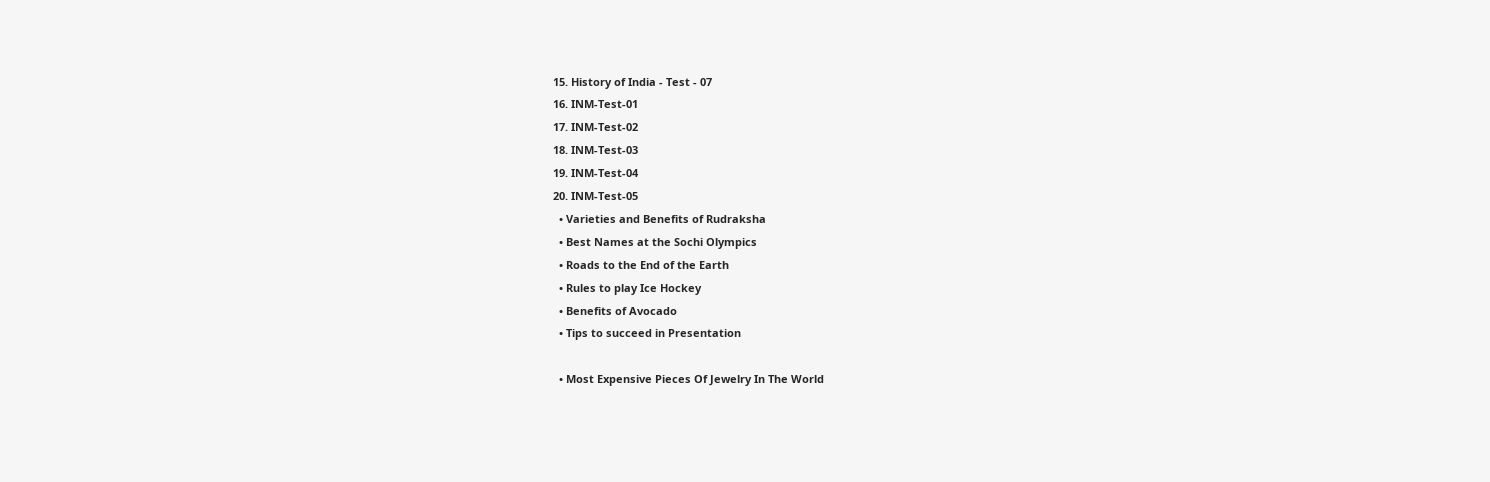15. History of India - Test - 07
16. INM-Test-01
17. INM-Test-02
18. INM-Test-03
19. INM-Test-04
20. INM-Test-05
  • Varieties and Benefits of Rudraksha
  • Best Names at the Sochi Olympics
  • Roads to the End of the Earth
  • Rules to play Ice Hockey
  • Benefits of Avocado
  • Tips to succeed in Presentation

  • Most Expensive Pieces Of Jewelry In The World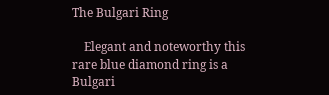The Bulgari Ring

    Elegant and noteworthy this rare blue diamond ring is a Bulgari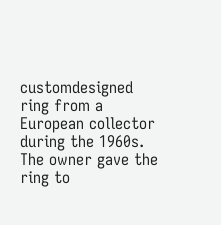customdesigned ring from a European collector during the 1960s. The owner gave the ring to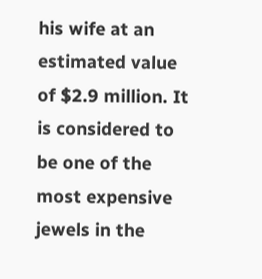his wife at an estimated value of $2.9 million. It is considered to be one of the most expensive jewels in the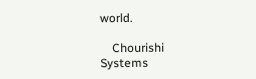world.

    Chourishi Systems